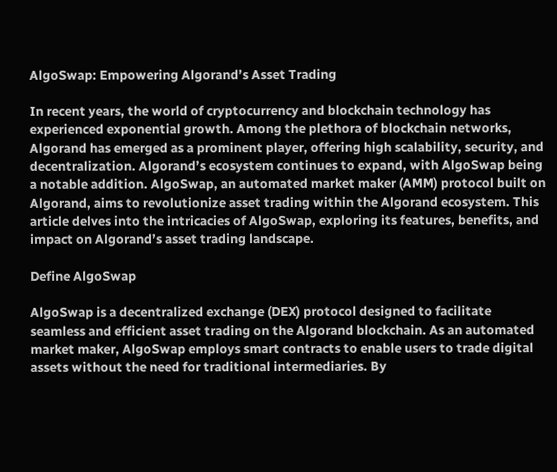AlgoSwap: Empowering Algorand’s Asset Trading

In recent years, the world of cryptocurrency and blockchain technology has experienced exponential growth. Among the plethora of blockchain networks, Algorand has emerged as a prominent player, offering high scalability, security, and decentralization. Algorand’s ecosystem continues to expand, with AlgoSwap being a notable addition. AlgoSwap, an automated market maker (AMM) protocol built on Algorand, aims to revolutionize asset trading within the Algorand ecosystem. This article delves into the intricacies of AlgoSwap, exploring its features, benefits, and impact on Algorand’s asset trading landscape.

Define AlgoSwap

AlgoSwap is a decentralized exchange (DEX) protocol designed to facilitate seamless and efficient asset trading on the Algorand blockchain. As an automated market maker, AlgoSwap employs smart contracts to enable users to trade digital assets without the need for traditional intermediaries. By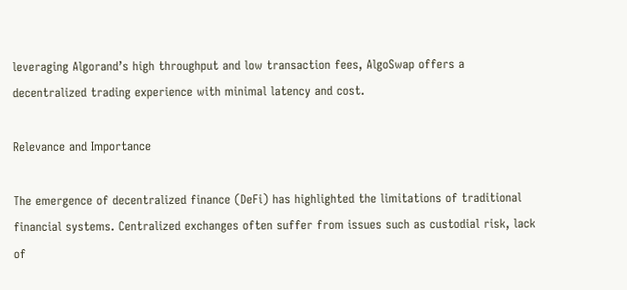leveraging Algorand’s high throughput and low transaction fees, AlgoSwap offers a decentralized trading experience with minimal latency and cost.

Relevance and Importance

The emergence of decentralized finance (DeFi) has highlighted the limitations of traditional financial systems. Centralized exchanges often suffer from issues such as custodial risk, lack of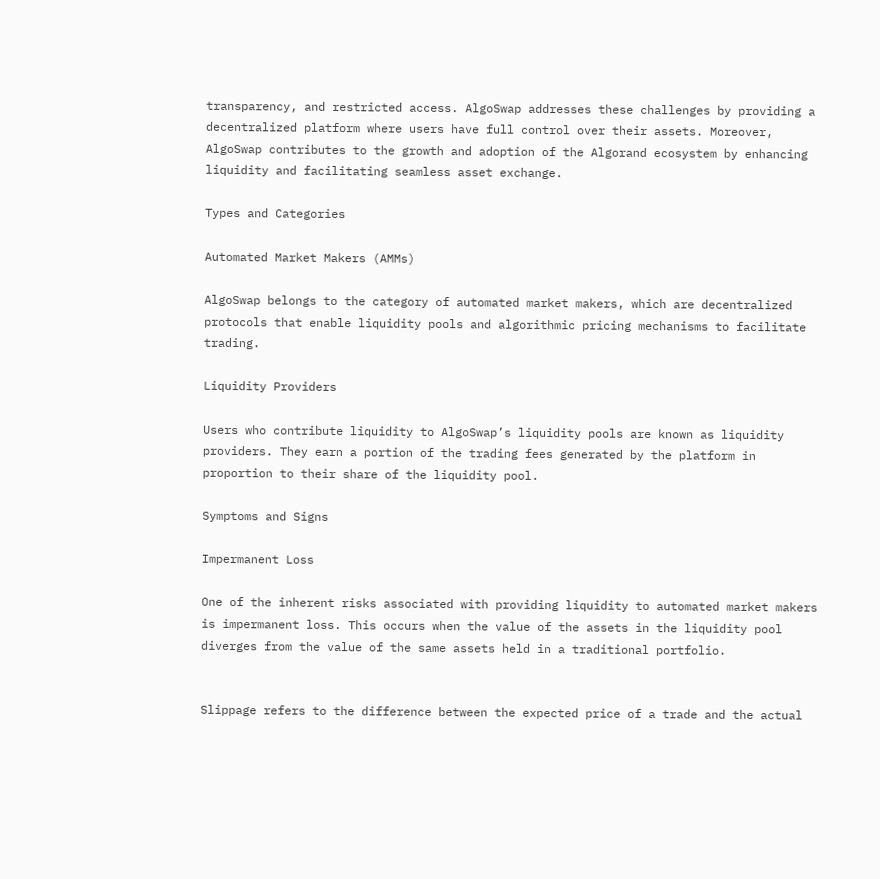transparency, and restricted access. AlgoSwap addresses these challenges by providing a decentralized platform where users have full control over their assets. Moreover, AlgoSwap contributes to the growth and adoption of the Algorand ecosystem by enhancing liquidity and facilitating seamless asset exchange.

Types and Categories

Automated Market Makers (AMMs)

AlgoSwap belongs to the category of automated market makers, which are decentralized protocols that enable liquidity pools and algorithmic pricing mechanisms to facilitate trading.

Liquidity Providers

Users who contribute liquidity to AlgoSwap’s liquidity pools are known as liquidity providers. They earn a portion of the trading fees generated by the platform in proportion to their share of the liquidity pool.

Symptoms and Signs

Impermanent Loss

One of the inherent risks associated with providing liquidity to automated market makers is impermanent loss. This occurs when the value of the assets in the liquidity pool diverges from the value of the same assets held in a traditional portfolio.


Slippage refers to the difference between the expected price of a trade and the actual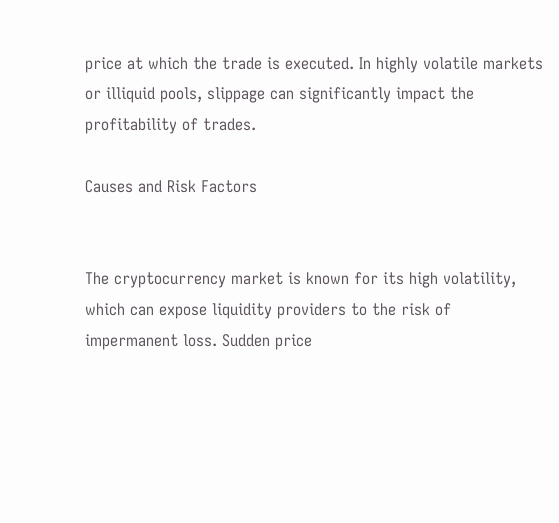price at which the trade is executed. In highly volatile markets or illiquid pools, slippage can significantly impact the profitability of trades.

Causes and Risk Factors


The cryptocurrency market is known for its high volatility, which can expose liquidity providers to the risk of impermanent loss. Sudden price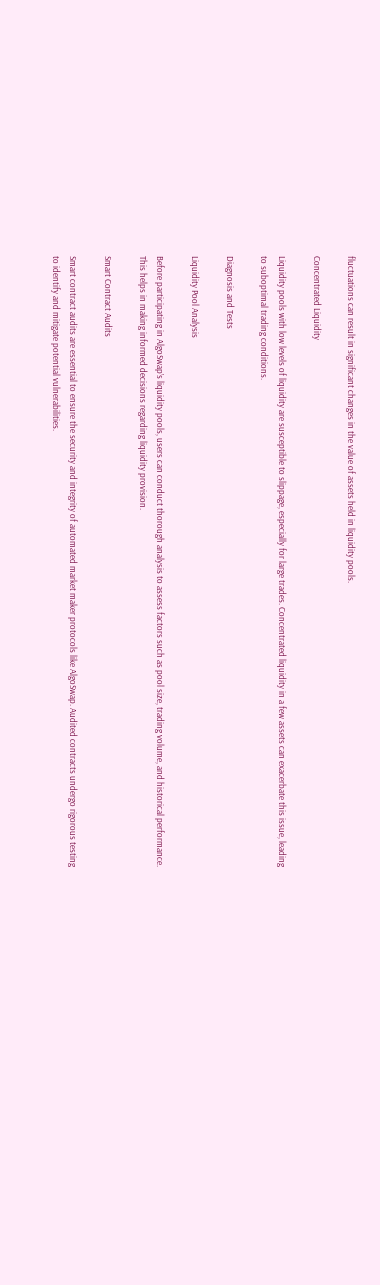fluctuations can result in significant changes in the value of assets held in liquidity pools.

Concentrated Liquidity

Liquidity pools with low levels of liquidity are susceptible to slippage, especially for large trades. Concentrated liquidity in a few assets can exacerbate this issue, leading to suboptimal trading conditions.

Diagnosis and Tests

Liquidity Pool Analysis

Before participating in AlgoSwap’s liquidity pools, users can conduct thorough analysis to assess factors such as pool size, trading volume, and historical performance. This helps in making informed decisions regarding liquidity provision.

Smart Contract Audits

Smart contract audits are essential to ensure the security and integrity of automated market maker protocols like AlgoSwap. Audited contracts undergo rigorous testing to identify and mitigate potential vulnerabilities.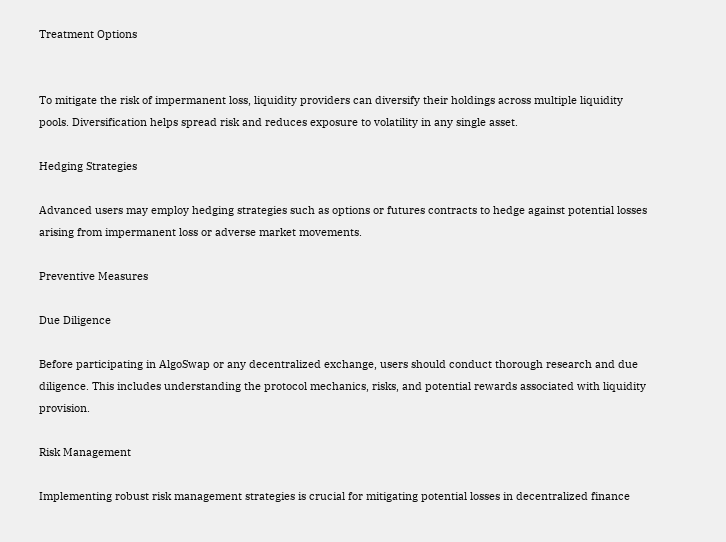Treatment Options


To mitigate the risk of impermanent loss, liquidity providers can diversify their holdings across multiple liquidity pools. Diversification helps spread risk and reduces exposure to volatility in any single asset.

Hedging Strategies

Advanced users may employ hedging strategies such as options or futures contracts to hedge against potential losses arising from impermanent loss or adverse market movements.

Preventive Measures

Due Diligence

Before participating in AlgoSwap or any decentralized exchange, users should conduct thorough research and due diligence. This includes understanding the protocol mechanics, risks, and potential rewards associated with liquidity provision.

Risk Management

Implementing robust risk management strategies is crucial for mitigating potential losses in decentralized finance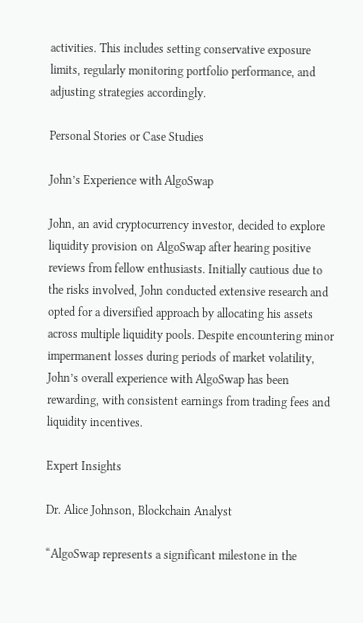activities. This includes setting conservative exposure limits, regularly monitoring portfolio performance, and adjusting strategies accordingly.

Personal Stories or Case Studies

John’s Experience with AlgoSwap

John, an avid cryptocurrency investor, decided to explore liquidity provision on AlgoSwap after hearing positive reviews from fellow enthusiasts. Initially cautious due to the risks involved, John conducted extensive research and opted for a diversified approach by allocating his assets across multiple liquidity pools. Despite encountering minor impermanent losses during periods of market volatility, John’s overall experience with AlgoSwap has been rewarding, with consistent earnings from trading fees and liquidity incentives.

Expert Insights

Dr. Alice Johnson, Blockchain Analyst

“AlgoSwap represents a significant milestone in the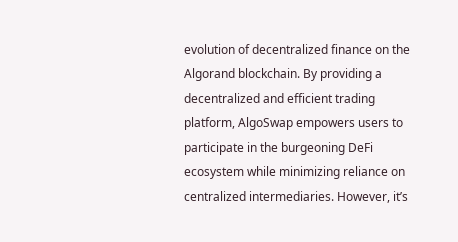evolution of decentralized finance on the Algorand blockchain. By providing a decentralized and efficient trading platform, AlgoSwap empowers users to participate in the burgeoning DeFi ecosystem while minimizing reliance on centralized intermediaries. However, it’s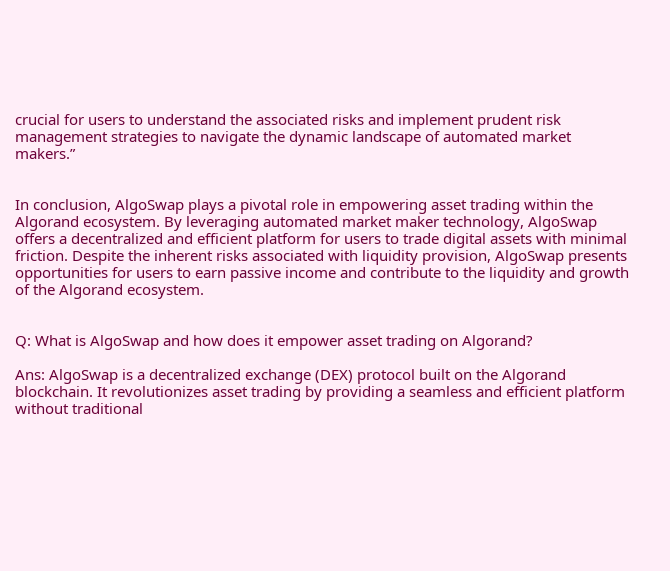crucial for users to understand the associated risks and implement prudent risk management strategies to navigate the dynamic landscape of automated market makers.”


In conclusion, AlgoSwap plays a pivotal role in empowering asset trading within the Algorand ecosystem. By leveraging automated market maker technology, AlgoSwap offers a decentralized and efficient platform for users to trade digital assets with minimal friction. Despite the inherent risks associated with liquidity provision, AlgoSwap presents opportunities for users to earn passive income and contribute to the liquidity and growth of the Algorand ecosystem.


Q: What is AlgoSwap and how does it empower asset trading on Algorand?

Ans: AlgoSwap is a decentralized exchange (DEX) protocol built on the Algorand blockchain. It revolutionizes asset trading by providing a seamless and efficient platform without traditional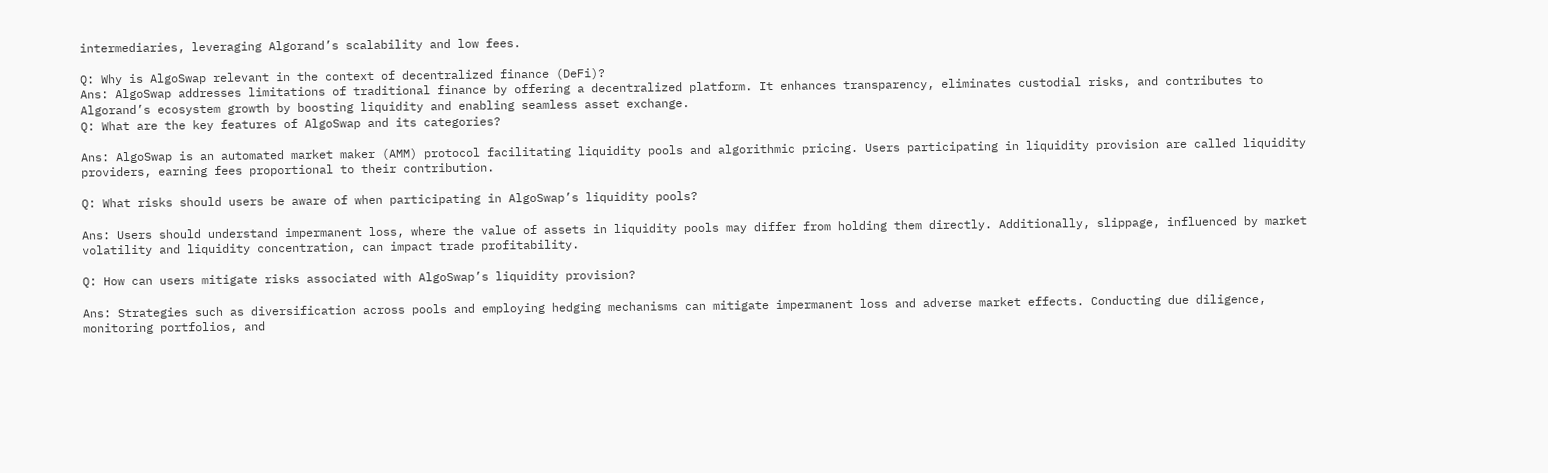intermediaries, leveraging Algorand’s scalability and low fees.

Q: Why is AlgoSwap relevant in the context of decentralized finance (DeFi)?
Ans: AlgoSwap addresses limitations of traditional finance by offering a decentralized platform. It enhances transparency, eliminates custodial risks, and contributes to Algorand’s ecosystem growth by boosting liquidity and enabling seamless asset exchange.
Q: What are the key features of AlgoSwap and its categories?

Ans: AlgoSwap is an automated market maker (AMM) protocol facilitating liquidity pools and algorithmic pricing. Users participating in liquidity provision are called liquidity providers, earning fees proportional to their contribution.

Q: What risks should users be aware of when participating in AlgoSwap’s liquidity pools?

Ans: Users should understand impermanent loss, where the value of assets in liquidity pools may differ from holding them directly. Additionally, slippage, influenced by market volatility and liquidity concentration, can impact trade profitability.

Q: How can users mitigate risks associated with AlgoSwap’s liquidity provision?

Ans: Strategies such as diversification across pools and employing hedging mechanisms can mitigate impermanent loss and adverse market effects. Conducting due diligence, monitoring portfolios, and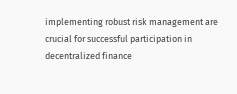implementing robust risk management are crucial for successful participation in decentralized finance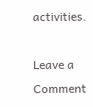activities.

Leave a Comment